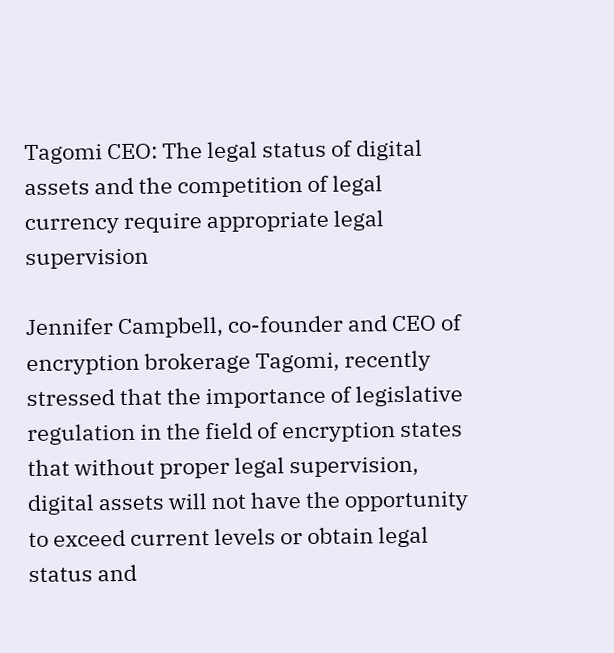Tagomi CEO: The legal status of digital assets and the competition of legal currency require appropriate legal supervision

Jennifer Campbell, co-founder and CEO of encryption brokerage Tagomi, recently stressed that the importance of legislative regulation in the field of encryption states that without proper legal supervision, digital assets will not have the opportunity to exceed current levels or obtain legal status and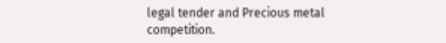legal tender and Precious metal competition.